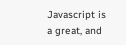Javascript is a great, and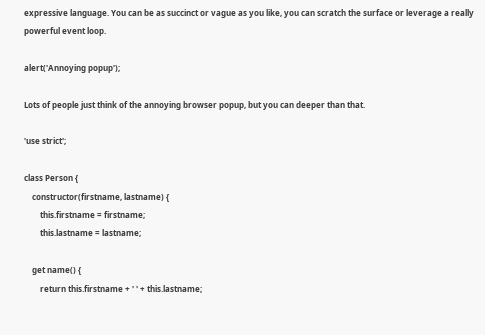expressive language. You can be as succinct or vague as you like, you can scratch the surface or leverage a really powerful event loop.

alert('Annoying popup');

Lots of people just think of the annoying browser popup, but you can deeper than that.

'use strict';

class Person {
    constructor(firstname, lastname) {
        this.firstname = firstname;
        this.lastname = lastname;

    get name() {
        return this.firstname + ' ' + this.lastname;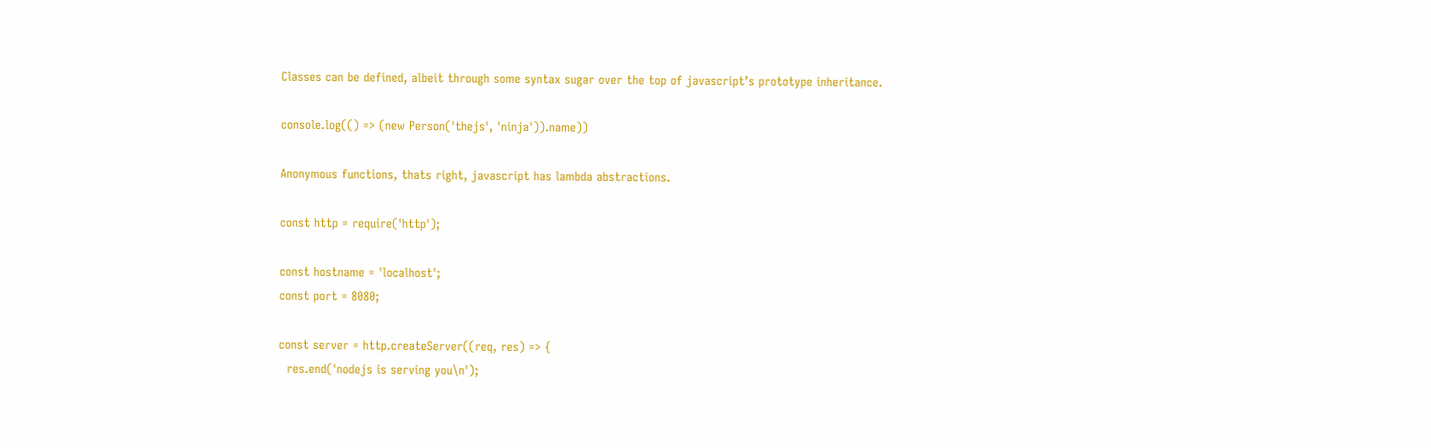Classes can be defined, albeit through some syntax sugar over the top of javascript’s prototype inheritance.

console.log(() => (new Person('thejs', 'ninja')).name))

Anonymous functions, thats right, javascript has lambda abstractions.

const http = require('http');

const hostname = 'localhost';
const port = 8080;

const server = http.createServer((req, res) => {
  res.end('nodejs is serving you\n');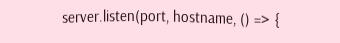server.listen(port, hostname, () => {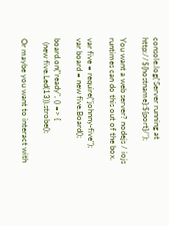console.log('Server running at http://${hostname}:${port}/');

You want a web server? nodejs / iojs runtimes can do this out of the box.

var five = require("johnny-five");
var board = new five.Board();

board.on("ready", () => {
  (new five.Led(13)).strobe();

Or maybe you want to interact with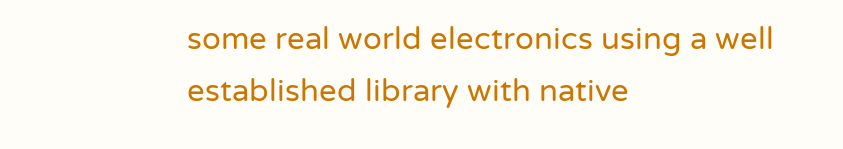some real world electronics using a well established library with native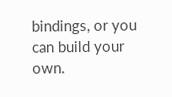bindings, or you can build your own.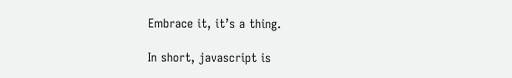Embrace it, it’s a thing.

In short, javascript is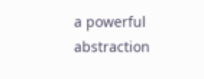a powerful abstraction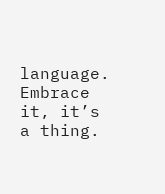language. Embrace it, it’s a thing.